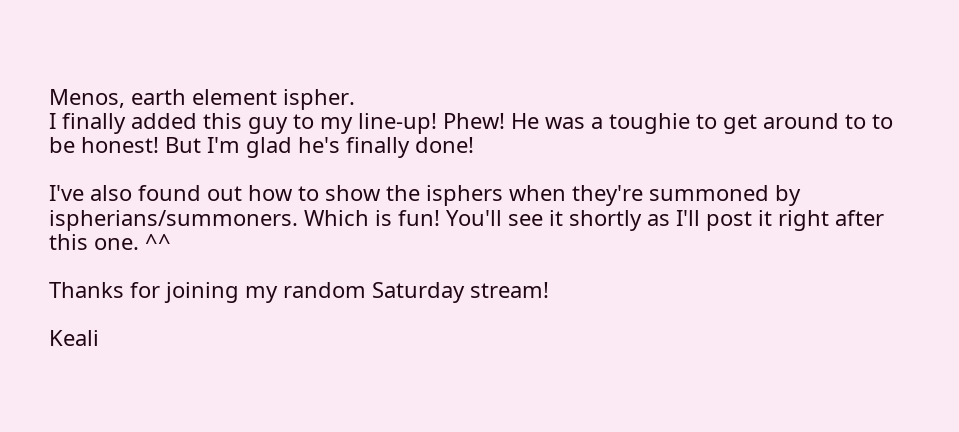Menos, earth element ispher.
I finally added this guy to my line-up! Phew! He was a toughie to get around to to be honest! But I'm glad he's finally done!

I've also found out how to show the isphers when they're summoned by ispherians/summoners. Which is fun! You'll see it shortly as I'll post it right after this one. ^^

Thanks for joining my random Saturday stream!

Keali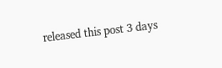released this post 3 days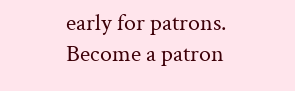early for patrons.   Become a patron